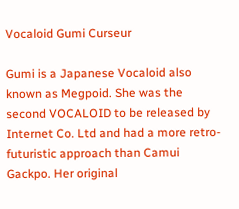Vocaloid Gumi Curseur

Gumi is a Japanese Vocaloid also known as Megpoid. She was the second VOCALOID to be released by Internet Co. Ltd and had a more retro-futuristic approach than Camui Gackpo. Her original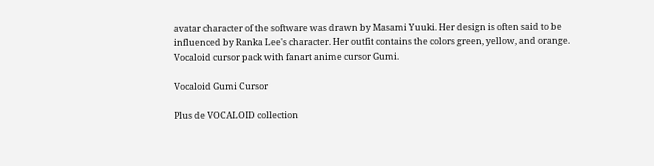avatar character of the software was drawn by Masami Yuuki. Her design is often said to be influenced by Ranka Lee's character. Her outfit contains the colors green, yellow, and orange. Vocaloid cursor pack with fanart anime cursor Gumi.

Vocaloid Gumi Cursor

Plus de VOCALOID collection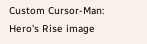Custom Cursor-Man: Hero's Rise image